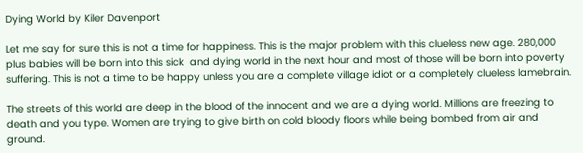Dying World by Kiler Davenport

Let me say for sure this is not a time for happiness. This is the major problem with this clueless new age. 280,000 plus babies will be born into this sick  and dying world in the next hour and most of those will be born into poverty suffering. This is not a time to be happy unless you are a complete village idiot or a completely clueless lamebrain.

The streets of this world are deep in the blood of the innocent and we are a dying world. Millions are freezing to death and you type. Women are trying to give birth on cold bloody floors while being bombed from air and ground.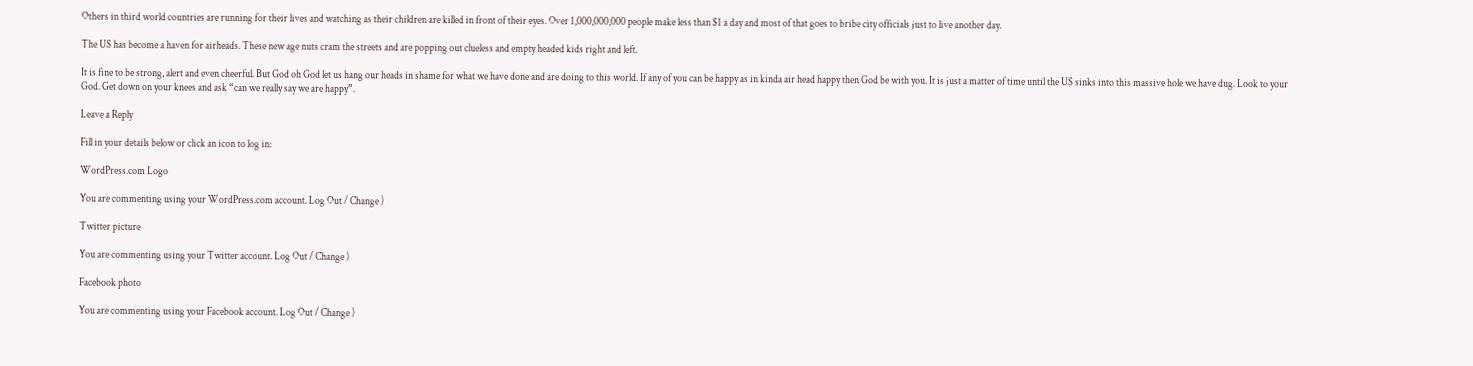Others in third world countries are running for their lives and watching as their children are killed in front of their eyes. Over 1,000,000,000 people make less than $1 a day and most of that goes to bribe city officials just to live another day.

The US has become a haven for airheads. These new age nuts cram the streets and are popping out clueless and empty headed kids right and left.

It is fine to be strong, alert and even cheerful. But God oh God let us hang our heads in shame for what we have done and are doing to this world. If any of you can be happy as in kinda air head happy then God be with you. It is just a matter of time until the US sinks into this massive hole we have dug. Look to your God. Get down on your knees and ask “can we really say we are happy”.

Leave a Reply

Fill in your details below or click an icon to log in:

WordPress.com Logo

You are commenting using your WordPress.com account. Log Out / Change )

Twitter picture

You are commenting using your Twitter account. Log Out / Change )

Facebook photo

You are commenting using your Facebook account. Log Out / Change )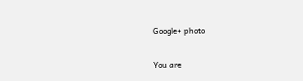Google+ photo

You are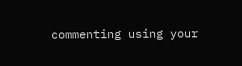commenting using your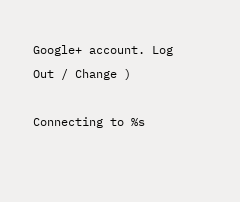Google+ account. Log Out / Change )

Connecting to %s